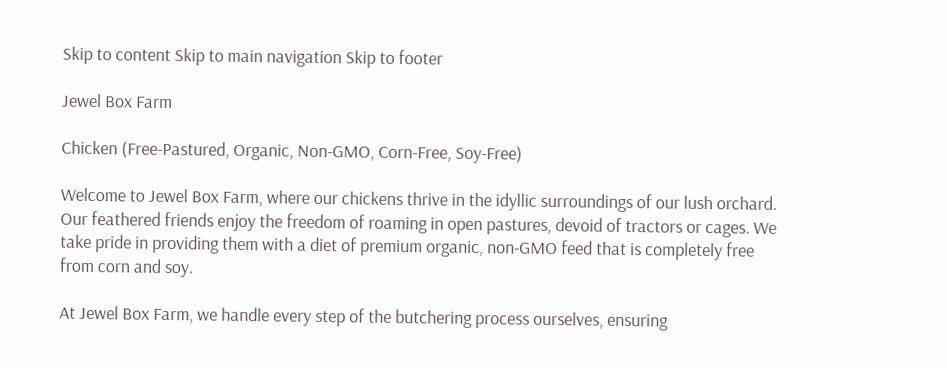Skip to content Skip to main navigation Skip to footer

Jewel Box Farm

Chicken (Free-Pastured, Organic, Non-GMO, Corn-Free, Soy-Free)

Welcome to Jewel Box Farm, where our chickens thrive in the idyllic surroundings of our lush orchard. Our feathered friends enjoy the freedom of roaming in open pastures, devoid of tractors or cages. We take pride in providing them with a diet of premium organic, non-GMO feed that is completely free from corn and soy.

At Jewel Box Farm, we handle every step of the butchering process ourselves, ensuring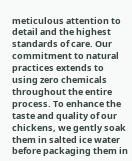meticulous attention to detail and the highest standards of care. Our commitment to natural practices extends to using zero chemicals throughout the entire process. To enhance the taste and quality of our chickens, we gently soak them in salted ice water before packaging them in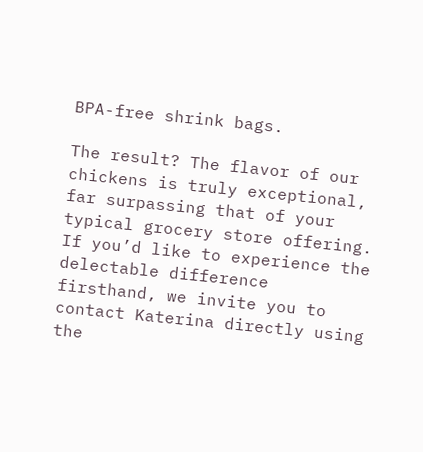BPA-free shrink bags.

The result? The flavor of our chickens is truly exceptional, far surpassing that of your typical grocery store offering. If you’d like to experience the delectable difference firsthand, we invite you to contact Katerina directly using the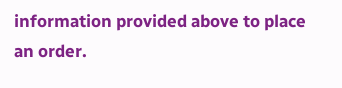information provided above to place an order.